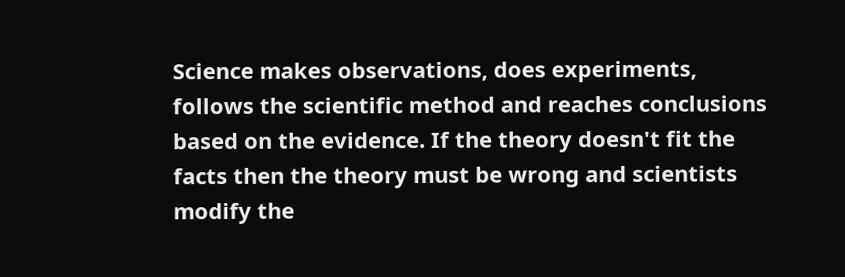Science makes observations, does experiments, follows the scientific method and reaches conclusions based on the evidence. If the theory doesn't fit the facts then the theory must be wrong and scientists modify the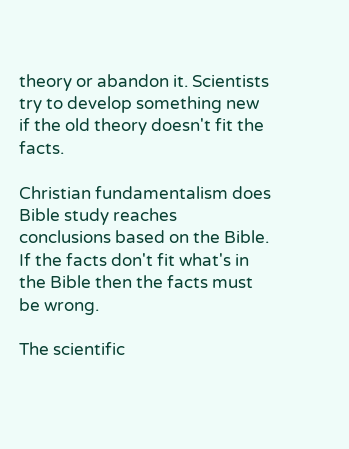theory or abandon it. Scientists try to develop something new if the old theory doesn't fit the facts.

Christian fundamentalism does Bible study reaches conclusions based on the Bible. If the facts don't fit what's in the Bible then the facts must be wrong.

The scientific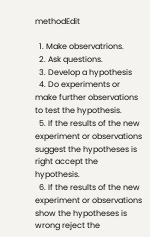methodEdit

  1. Make observatrions.
  2. Ask questions.
  3. Develop a hypothesis
  4. Do experiments or make further observations to test the hypothesis.
  5. If the results of the new experiment or observations suggest the hypotheses is right accept the hypothesis.
  6. If the results of the new experiment or observations show the hypotheses is wrong reject the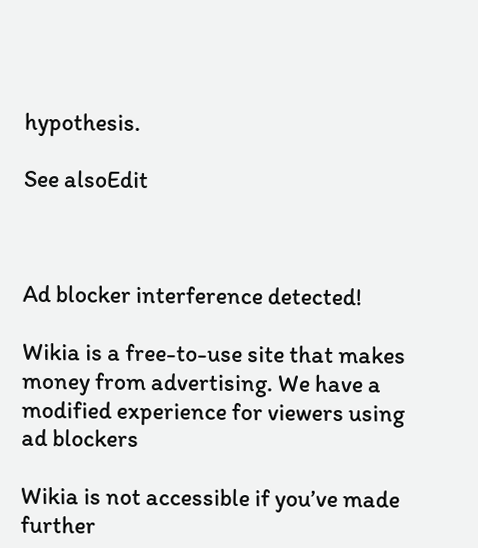hypothesis.

See alsoEdit



Ad blocker interference detected!

Wikia is a free-to-use site that makes money from advertising. We have a modified experience for viewers using ad blockers

Wikia is not accessible if you’ve made further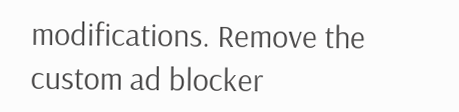modifications. Remove the custom ad blocker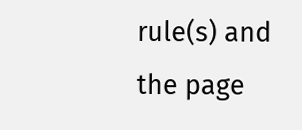rule(s) and the page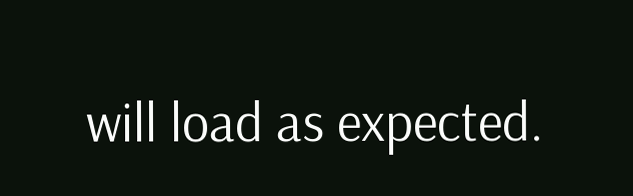will load as expected.